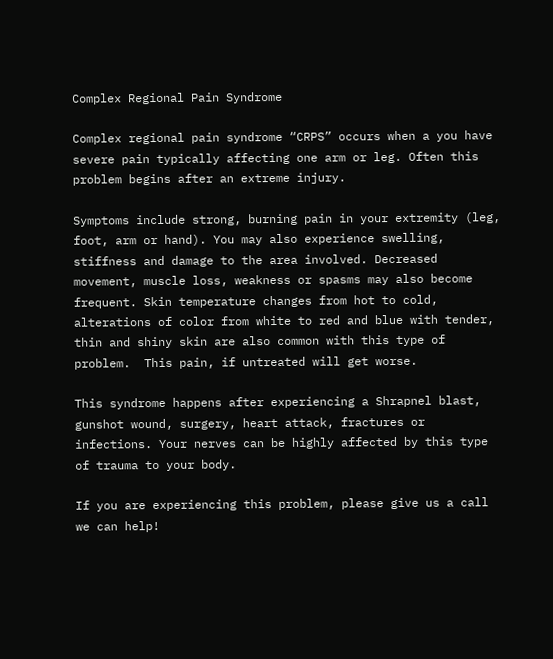Complex Regional Pain Syndrome

Complex regional pain syndrome “CRPS” occurs when a you have severe pain typically affecting one arm or leg. Often this problem begins after an extreme injury.

Symptoms include strong, burning pain in your extremity (leg, foot, arm or hand). You may also experience swelling, stiffness and damage to the area involved. Decreased movement, muscle loss, weakness or spasms may also become frequent. Skin temperature changes from hot to cold, alterations of color from white to red and blue with tender, thin and shiny skin are also common with this type of problem.  This pain, if untreated will get worse.

This syndrome happens after experiencing a Shrapnel blast, gunshot wound, surgery, heart attack, fractures or infections. Your nerves can be highly affected by this type of trauma to your body.

If you are experiencing this problem, please give us a call we can help!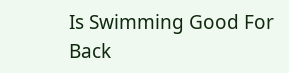Is Swimming Good For Back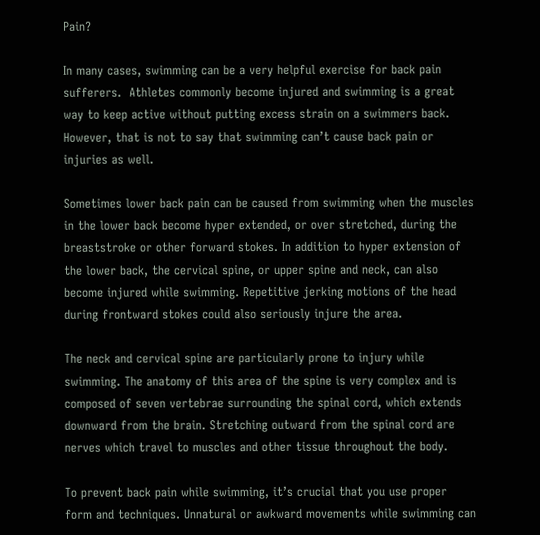Pain?

In many cases, swimming can be a very helpful exercise for back pain sufferers.  Athletes commonly become injured and swimming is a great way to keep active without putting excess strain on a swimmers back.  However, that is not to say that swimming can’t cause back pain or injuries as well.

Sometimes lower back pain can be caused from swimming when the muscles in the lower back become hyper extended, or over stretched, during the breaststroke or other forward stokes. In addition to hyper extension of the lower back, the cervical spine, or upper spine and neck, can also become injured while swimming. Repetitive jerking motions of the head during frontward stokes could also seriously injure the area.

The neck and cervical spine are particularly prone to injury while swimming. The anatomy of this area of the spine is very complex and is composed of seven vertebrae surrounding the spinal cord, which extends downward from the brain. Stretching outward from the spinal cord are nerves which travel to muscles and other tissue throughout the body.

To prevent back pain while swimming, it’s crucial that you use proper form and techniques. Unnatural or awkward movements while swimming can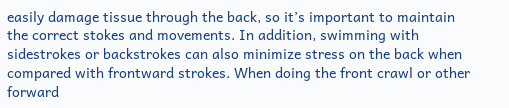easily damage tissue through the back, so it’s important to maintain the correct stokes and movements. In addition, swimming with sidestrokes or backstrokes can also minimize stress on the back when compared with frontward strokes. When doing the front crawl or other forward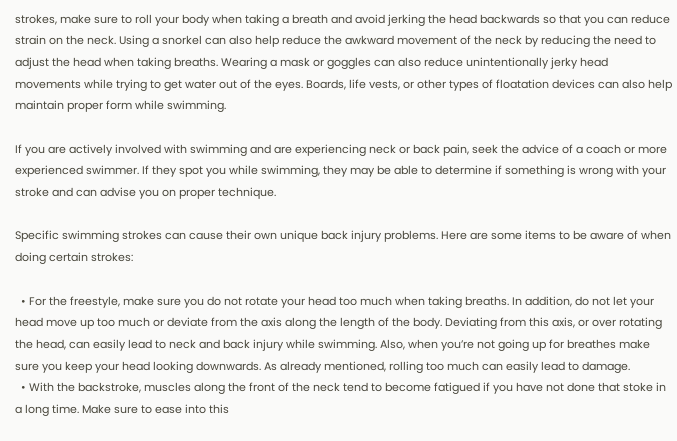strokes, make sure to roll your body when taking a breath and avoid jerking the head backwards so that you can reduce strain on the neck. Using a snorkel can also help reduce the awkward movement of the neck by reducing the need to adjust the head when taking breaths. Wearing a mask or goggles can also reduce unintentionally jerky head movements while trying to get water out of the eyes. Boards, life vests, or other types of floatation devices can also help maintain proper form while swimming.

If you are actively involved with swimming and are experiencing neck or back pain, seek the advice of a coach or more experienced swimmer. If they spot you while swimming, they may be able to determine if something is wrong with your stroke and can advise you on proper technique.

Specific swimming strokes can cause their own unique back injury problems. Here are some items to be aware of when doing certain strokes:

  • For the freestyle, make sure you do not rotate your head too much when taking breaths. In addition, do not let your head move up too much or deviate from the axis along the length of the body. Deviating from this axis, or over rotating the head, can easily lead to neck and back injury while swimming. Also, when you’re not going up for breathes make sure you keep your head looking downwards. As already mentioned, rolling too much can easily lead to damage.
  • With the backstroke, muscles along the front of the neck tend to become fatigued if you have not done that stoke in a long time. Make sure to ease into this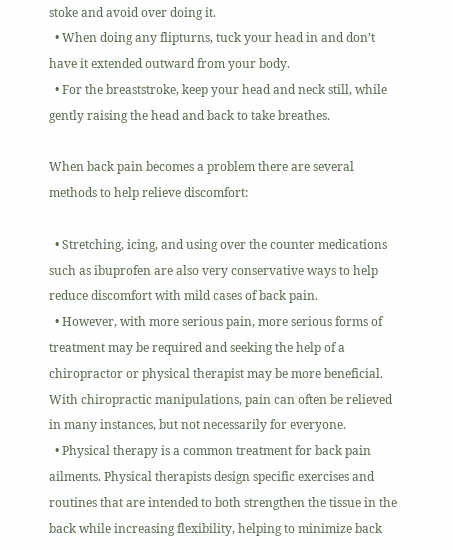stoke and avoid over doing it.
  • When doing any flipturns, tuck your head in and don’t have it extended outward from your body.
  • For the breaststroke, keep your head and neck still, while gently raising the head and back to take breathes.

When back pain becomes a problem there are several methods to help relieve discomfort:

  • Stretching, icing, and using over the counter medications such as ibuprofen are also very conservative ways to help reduce discomfort with mild cases of back pain.
  • However, with more serious pain, more serious forms of treatment may be required and seeking the help of a chiropractor or physical therapist may be more beneficial. With chiropractic manipulations, pain can often be relieved in many instances, but not necessarily for everyone.
  • Physical therapy is a common treatment for back pain ailments. Physical therapists design specific exercises and routines that are intended to both strengthen the tissue in the back while increasing flexibility, helping to minimize back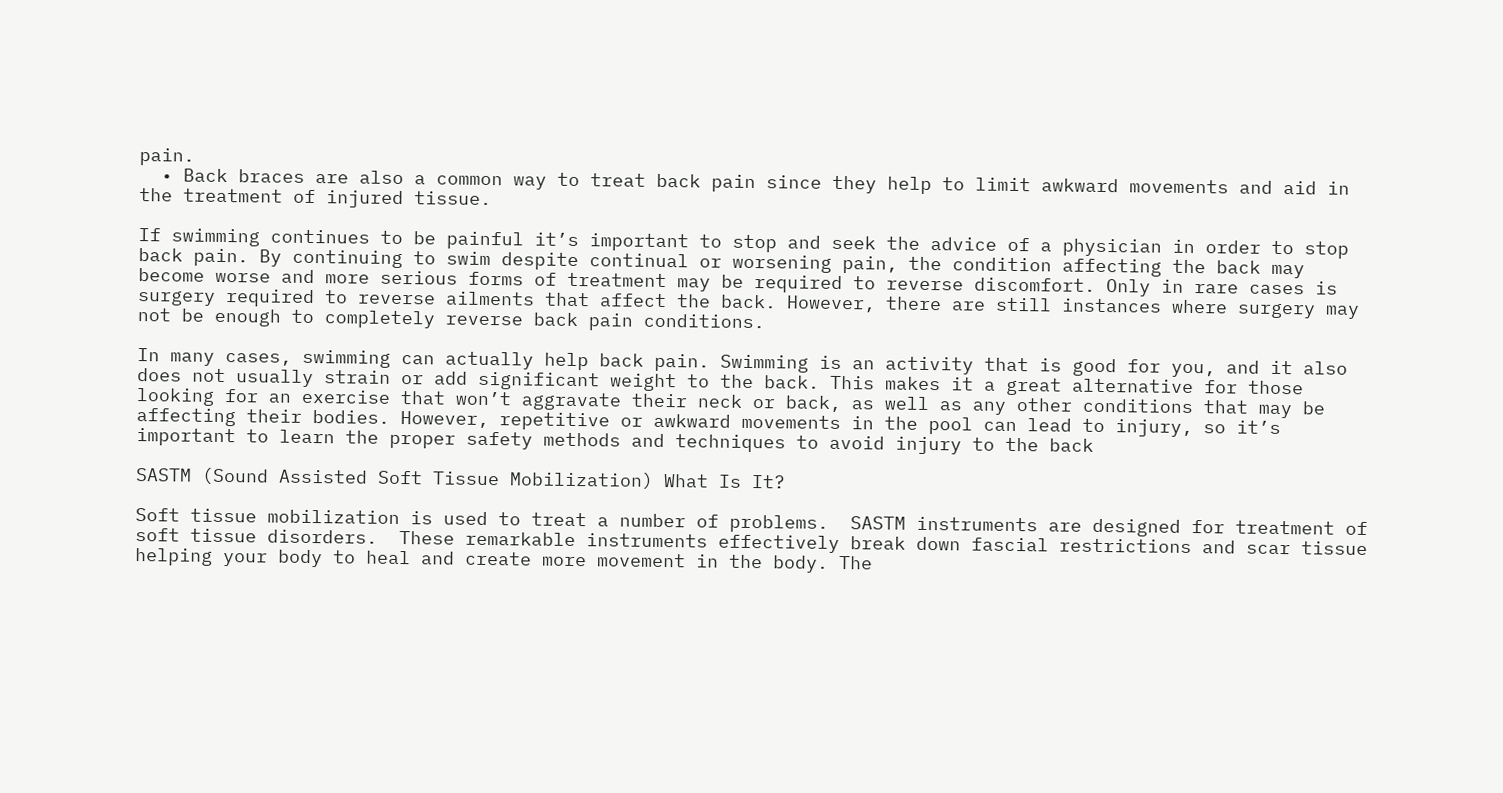pain.
  • Back braces are also a common way to treat back pain since they help to limit awkward movements and aid in the treatment of injured tissue.

If swimming continues to be painful it’s important to stop and seek the advice of a physician in order to stop back pain. By continuing to swim despite continual or worsening pain, the condition affecting the back may become worse and more serious forms of treatment may be required to reverse discomfort. Only in rare cases is surgery required to reverse ailments that affect the back. However, there are still instances where surgery may not be enough to completely reverse back pain conditions.

In many cases, swimming can actually help back pain. Swimming is an activity that is good for you, and it also does not usually strain or add significant weight to the back. This makes it a great alternative for those looking for an exercise that won’t aggravate their neck or back, as well as any other conditions that may be affecting their bodies. However, repetitive or awkward movements in the pool can lead to injury, so it’s important to learn the proper safety methods and techniques to avoid injury to the back

SASTM (Sound Assisted Soft Tissue Mobilization) What Is It?

Soft tissue mobilization is used to treat a number of problems.  SASTM instruments are designed for treatment of soft tissue disorders.  These remarkable instruments effectively break down fascial restrictions and scar tissue helping your body to heal and create more movement in the body. The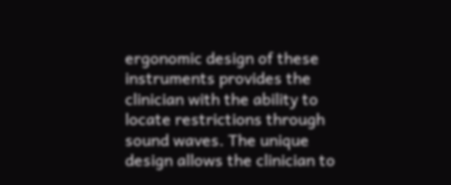ergonomic design of these instruments provides the clinician with the ability to locate restrictions through sound waves. The unique design allows the clinician to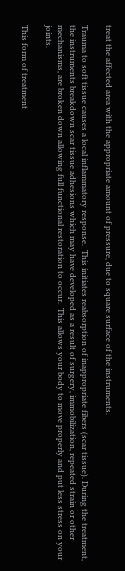treat the affected area with the appropriate amount of pressure, due to square surface of the instruments.

Trauma to soft tissue causes a local inflammatory response.  This initiates reabsorption of inappropriate fibers (scar tissue). During the treatment, the instruments breakdown scar tissue adhesions which may have developed as a result of surgery, immobilization, repeated strain or other mechanisms, are broken down allowing full functional restoration to occur.  This allows your body to move properly and put less stress on your joints.

This form of treatment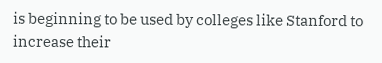is beginning to be used by colleges like Stanford to increase their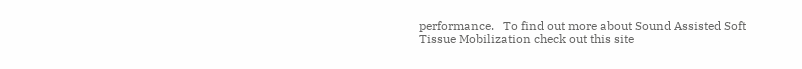performance.   To find out more about Sound Assisted Soft Tissue Mobilization check out this site